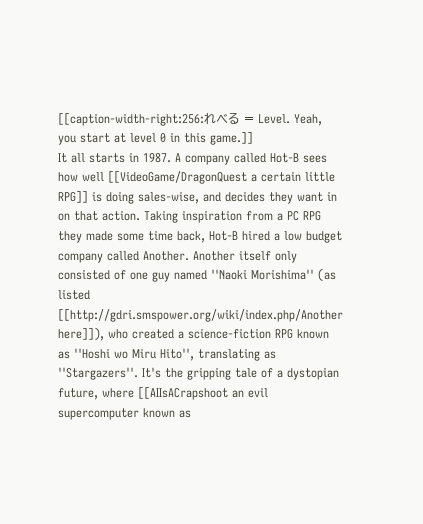[[caption-width-right:256:れべる = Level. Yeah, you start at level 0 in this game.]]
It all starts in 1987. A company called Hot-B sees how well [[VideoGame/DragonQuest a certain little RPG]] is doing sales-wise, and decides they want in on that action. Taking inspiration from a PC RPG they made some time back, Hot-B hired a low budget company called Another. Another itself only consisted of one guy named ''Naoki Morishima'' (as listed [[http://gdri.smspower.org/wiki/index.php/Another here]]), who created a science-fiction RPG known as ''Hoshi wo Miru Hito'', translating as ''Stargazers''. It's the gripping tale of a dystopian future, where [[AIIsACrapshoot an evil supercomputer known as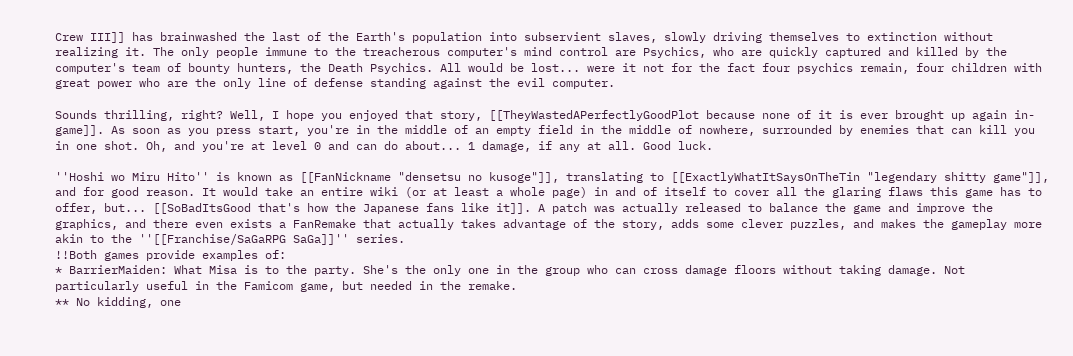Crew III]] has brainwashed the last of the Earth's population into subservient slaves, slowly driving themselves to extinction without realizing it. The only people immune to the treacherous computer's mind control are Psychics, who are quickly captured and killed by the computer's team of bounty hunters, the Death Psychics. All would be lost... were it not for the fact four psychics remain, four children with great power who are the only line of defense standing against the evil computer.

Sounds thrilling, right? Well, I hope you enjoyed that story, [[TheyWastedAPerfectlyGoodPlot because none of it is ever brought up again in-game]]. As soon as you press start, you're in the middle of an empty field in the middle of nowhere, surrounded by enemies that can kill you in one shot. Oh, and you're at level 0 and can do about... 1 damage, if any at all. Good luck.

''Hoshi wo Miru Hito'' is known as [[FanNickname "densetsu no kusoge"]], translating to [[ExactlyWhatItSaysOnTheTin "legendary shitty game"]], and for good reason. It would take an entire wiki (or at least a whole page) in and of itself to cover all the glaring flaws this game has to offer, but... [[SoBadItsGood that's how the Japanese fans like it]]. A patch was actually released to balance the game and improve the graphics, and there even exists a FanRemake that actually takes advantage of the story, adds some clever puzzles, and makes the gameplay more akin to the ''[[Franchise/SaGaRPG SaGa]]'' series.
!!Both games provide examples of:
* BarrierMaiden: What Misa is to the party. She's the only one in the group who can cross damage floors without taking damage. Not particularly useful in the Famicom game, but needed in the remake.
** No kidding, one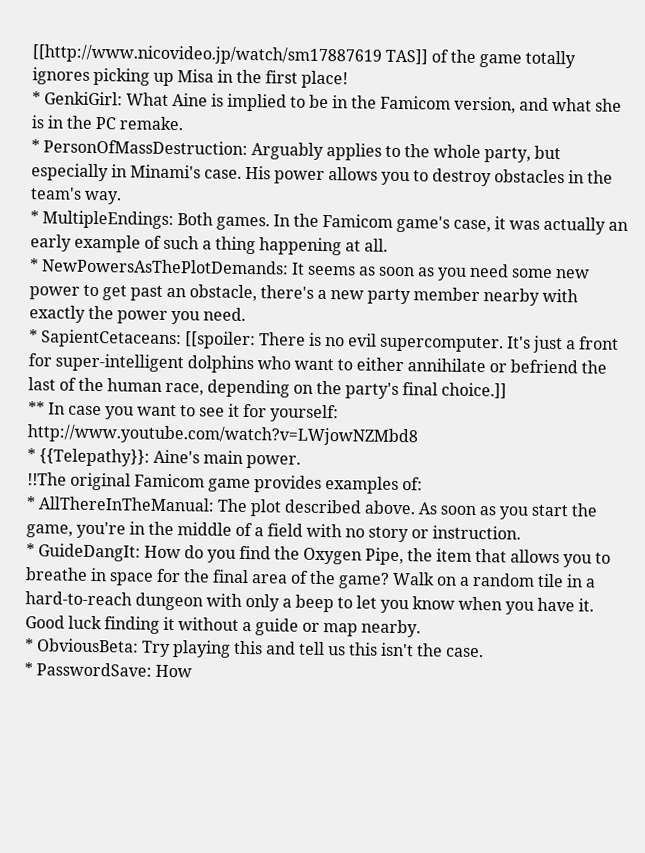[[http://www.nicovideo.jp/watch/sm17887619 TAS]] of the game totally ignores picking up Misa in the first place!
* GenkiGirl: What Aine is implied to be in the Famicom version, and what she is in the PC remake.
* PersonOfMassDestruction: Arguably applies to the whole party, but especially in Minami's case. His power allows you to destroy obstacles in the team's way.
* MultipleEndings: Both games. In the Famicom game's case, it was actually an early example of such a thing happening at all.
* NewPowersAsThePlotDemands: It seems as soon as you need some new power to get past an obstacle, there's a new party member nearby with exactly the power you need.
* SapientCetaceans: [[spoiler: There is no evil supercomputer. It's just a front for super-intelligent dolphins who want to either annihilate or befriend the last of the human race, depending on the party's final choice.]]
** In case you want to see it for yourself: http://www.youtube.com/watch?v=LWjowNZMbd8
* {{Telepathy}}: Aine's main power.
!!The original Famicom game provides examples of:
* AllThereInTheManual: The plot described above. As soon as you start the game, you're in the middle of a field with no story or instruction.
* GuideDangIt: How do you find the Oxygen Pipe, the item that allows you to breathe in space for the final area of the game? Walk on a random tile in a hard-to-reach dungeon with only a beep to let you know when you have it. Good luck finding it without a guide or map nearby.
* ObviousBeta: Try playing this and tell us this isn't the case.
* PasswordSave: How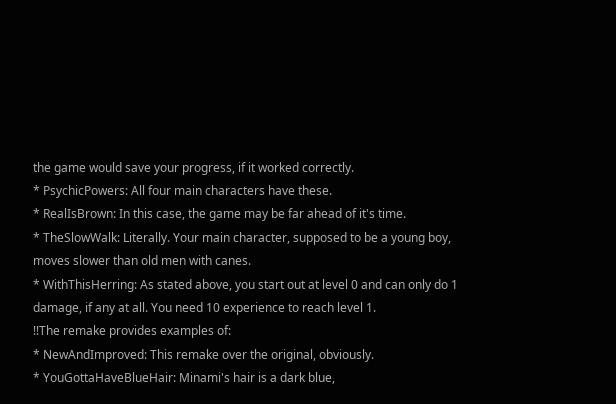the game would save your progress, if it worked correctly.
* PsychicPowers: All four main characters have these.
* RealIsBrown: In this case, the game may be far ahead of it's time.
* TheSlowWalk: Literally. Your main character, supposed to be a young boy, moves slower than old men with canes.
* WithThisHerring: As stated above, you start out at level 0 and can only do 1 damage, if any at all. You need 10 experience to reach level 1.
!!The remake provides examples of:
* NewAndImproved: This remake over the original, obviously.
* YouGottaHaveBlueHair: Minami's hair is a dark blue,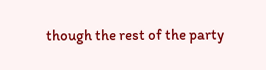though the rest of the party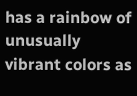has a rainbow of unusually vibrant colors as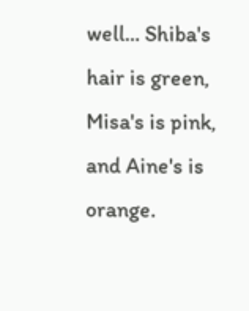well... Shiba's hair is green, Misa's is pink, and Aine's is orange.